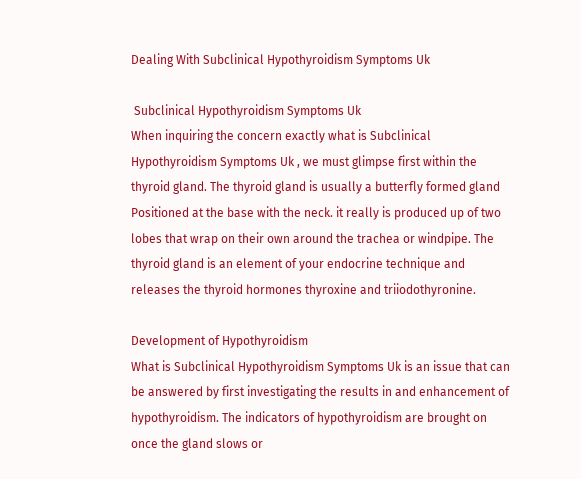Dealing With Subclinical Hypothyroidism Symptoms Uk

 Subclinical Hypothyroidism Symptoms Uk
When inquiring the concern exactly what is Subclinical Hypothyroidism Symptoms Uk , we must glimpse first within the thyroid gland. The thyroid gland is usually a butterfly formed gland Positioned at the base with the neck. it really is produced up of two lobes that wrap on their own around the trachea or windpipe. The thyroid gland is an element of your endocrine technique and releases the thyroid hormones thyroxine and triiodothyronine.

Development of Hypothyroidism
What is Subclinical Hypothyroidism Symptoms Uk is an issue that can be answered by first investigating the results in and enhancement of hypothyroidism. The indicators of hypothyroidism are brought on once the gland slows or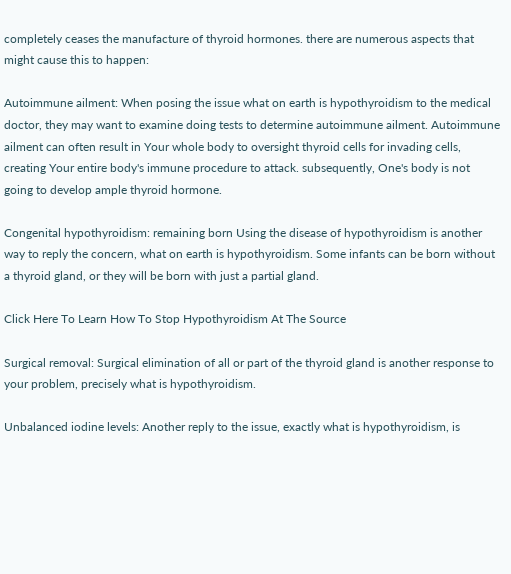completely ceases the manufacture of thyroid hormones. there are numerous aspects that might cause this to happen:

Autoimmune ailment: When posing the issue what on earth is hypothyroidism to the medical doctor, they may want to examine doing tests to determine autoimmune ailment. Autoimmune ailment can often result in Your whole body to oversight thyroid cells for invading cells, creating Your entire body's immune procedure to attack. subsequently, One's body is not going to develop ample thyroid hormone.

Congenital hypothyroidism: remaining born Using the disease of hypothyroidism is another way to reply the concern, what on earth is hypothyroidism. Some infants can be born without a thyroid gland, or they will be born with just a partial gland.

Click Here To Learn How To Stop Hypothyroidism At The Source

Surgical removal: Surgical elimination of all or part of the thyroid gland is another response to your problem, precisely what is hypothyroidism.

Unbalanced iodine levels: Another reply to the issue, exactly what is hypothyroidism, is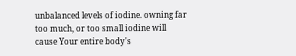unbalanced levels of iodine. owning far too much, or too small iodine will cause Your entire body's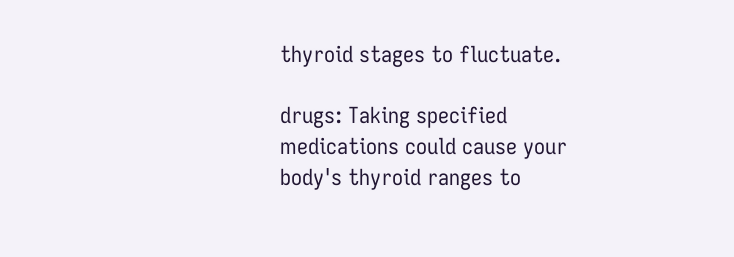thyroid stages to fluctuate.

drugs: Taking specified medications could cause your body's thyroid ranges to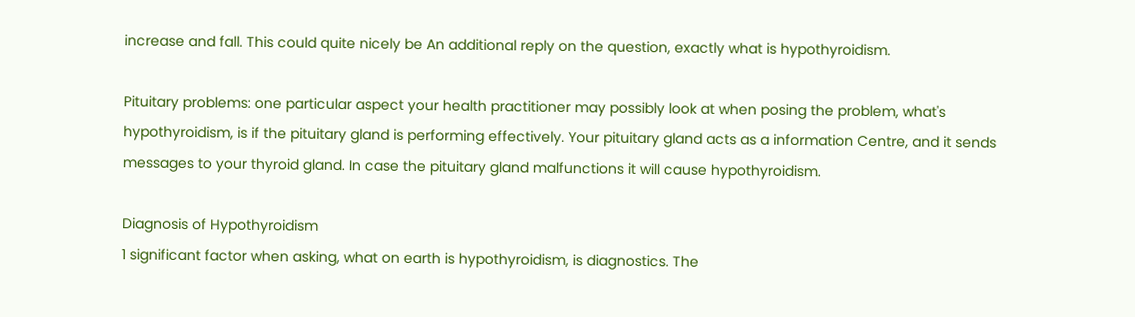increase and fall. This could quite nicely be An additional reply on the question, exactly what is hypothyroidism.

Pituitary problems: one particular aspect your health practitioner may possibly look at when posing the problem, what's hypothyroidism, is if the pituitary gland is performing effectively. Your pituitary gland acts as a information Centre, and it sends messages to your thyroid gland. In case the pituitary gland malfunctions it will cause hypothyroidism.

Diagnosis of Hypothyroidism
1 significant factor when asking, what on earth is hypothyroidism, is diagnostics. The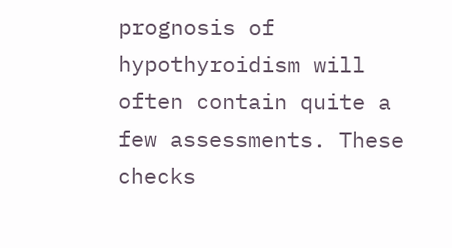prognosis of hypothyroidism will often contain quite a few assessments. These checks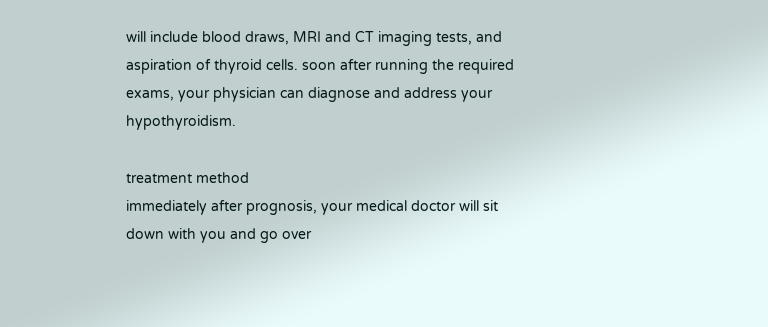will include blood draws, MRI and CT imaging tests, and aspiration of thyroid cells. soon after running the required exams, your physician can diagnose and address your hypothyroidism.

treatment method
immediately after prognosis, your medical doctor will sit down with you and go over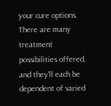your cure options. There are many treatment possibilities offered, and they'll each be dependent of varied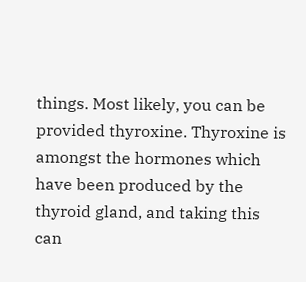things. Most likely, you can be provided thyroxine. Thyroxine is amongst the hormones which have been produced by the thyroid gland, and taking this can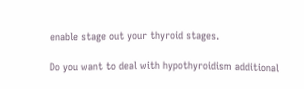enable stage out your thyroid stages.

Do you want to deal with hypothyroidism additional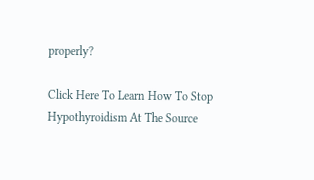properly?

Click Here To Learn How To Stop Hypothyroidism At The Source